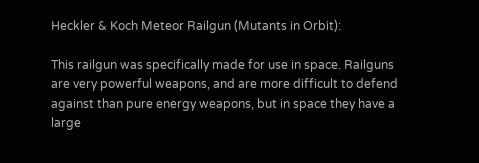Heckler & Koch Meteor Railgun (Mutants in Orbit):

This railgun was specifically made for use in space. Railguns are very powerful weapons, and are more difficult to defend against than pure energy weapons, but in space they have a large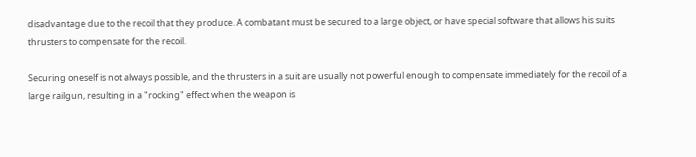disadvantage due to the recoil that they produce. A combatant must be secured to a large object, or have special software that allows his suits thrusters to compensate for the recoil.

Securing oneself is not always possible, and the thrusters in a suit are usually not powerful enough to compensate immediately for the recoil of a large railgun, resulting in a "rocking" effect when the weapon is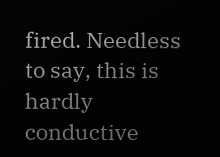fired. Needless to say, this is hardly conductive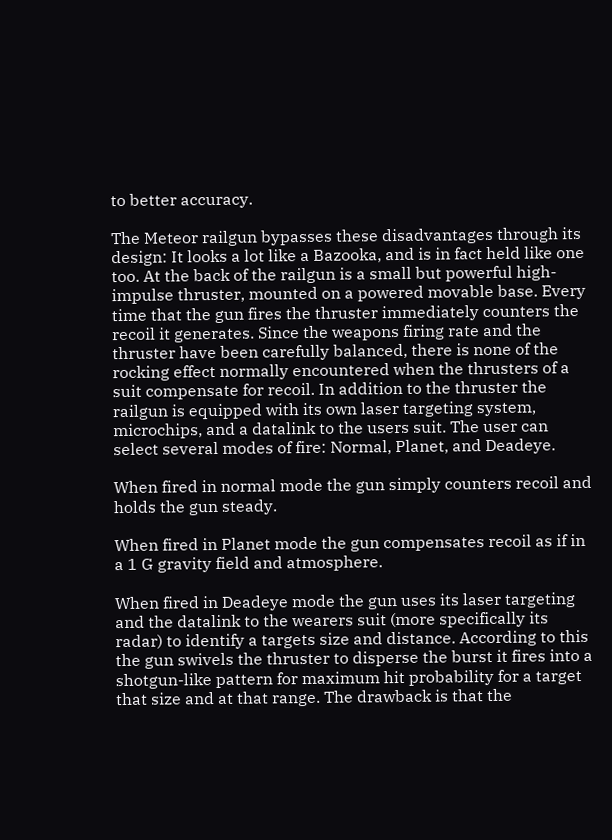to better accuracy.

The Meteor railgun bypasses these disadvantages through its design: It looks a lot like a Bazooka, and is in fact held like one too. At the back of the railgun is a small but powerful high-impulse thruster, mounted on a powered movable base. Every time that the gun fires the thruster immediately counters the recoil it generates. Since the weapons firing rate and the thruster have been carefully balanced, there is none of the rocking effect normally encountered when the thrusters of a suit compensate for recoil. In addition to the thruster the railgun is equipped with its own laser targeting system, microchips, and a datalink to the users suit. The user can select several modes of fire: Normal, Planet, and Deadeye.

When fired in normal mode the gun simply counters recoil and holds the gun steady.

When fired in Planet mode the gun compensates recoil as if in a 1 G gravity field and atmosphere.

When fired in Deadeye mode the gun uses its laser targeting and the datalink to the wearers suit (more specifically its radar) to identify a targets size and distance. According to this the gun swivels the thruster to disperse the burst it fires into a shotgun-like pattern for maximum hit probability for a target that size and at that range. The drawback is that the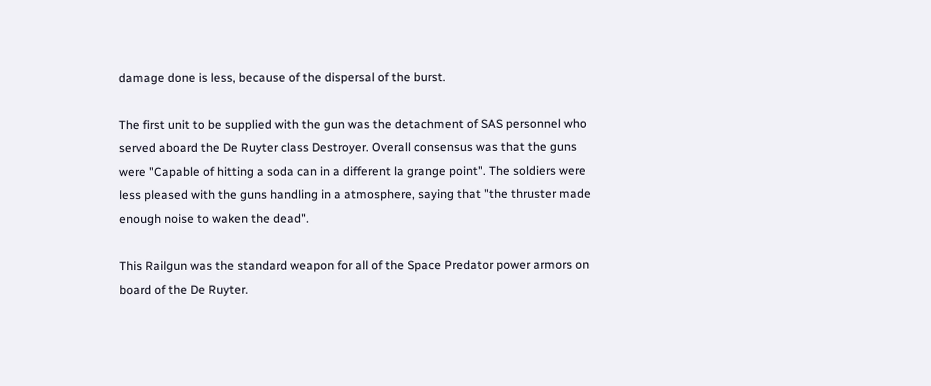damage done is less, because of the dispersal of the burst.

The first unit to be supplied with the gun was the detachment of SAS personnel who served aboard the De Ruyter class Destroyer. Overall consensus was that the guns were "Capable of hitting a soda can in a different la grange point". The soldiers were less pleased with the guns handling in a atmosphere, saying that "the thruster made enough noise to waken the dead".

This Railgun was the standard weapon for all of the Space Predator power armors on board of the De Ruyter.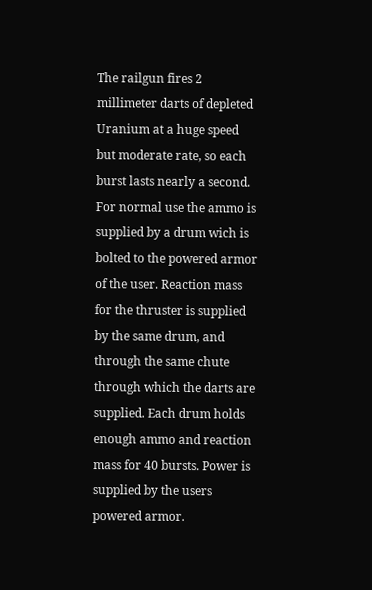The railgun fires 2 millimeter darts of depleted Uranium at a huge speed but moderate rate, so each burst lasts nearly a second. For normal use the ammo is supplied by a drum wich is bolted to the powered armor of the user. Reaction mass for the thruster is supplied by the same drum, and through the same chute through which the darts are supplied. Each drum holds enough ammo and reaction mass for 40 bursts. Power is supplied by the users powered armor.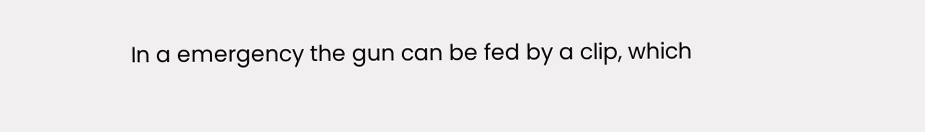In a emergency the gun can be fed by a clip, which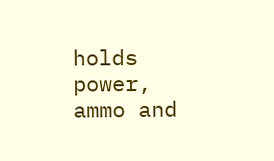holds power, ammo and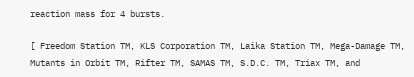reaction mass for 4 bursts.

[ Freedom Station TM, KLS Corporation TM, Laika Station TM, Mega-Damage TM, Mutants in Orbit TM, Rifter TM, SAMAS TM, S.D.C. TM, Triax TM, and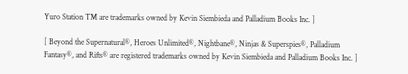Yuro Station TM are trademarks owned by Kevin Siembieda and Palladium Books Inc. ]

[ Beyond the Supernatural®, Heroes Unlimited®, Nightbane®, Ninjas & Superspies®, Palladium Fantasy®, and Rifts® are registered trademarks owned by Kevin Siembieda and Palladium Books Inc. ]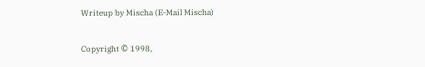Writeup by Mischa (E-Mail Mischa)

Copyright © 1998,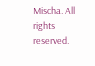Mischa. All rights reserved.